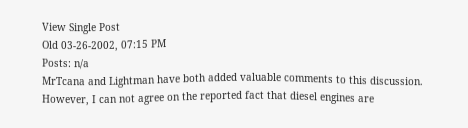View Single Post
Old 03-26-2002, 07:15 PM
Posts: n/a
MrTcana and Lightman have both added valuable comments to this discussion.
However, I can not agree on the reported fact that diesel engines are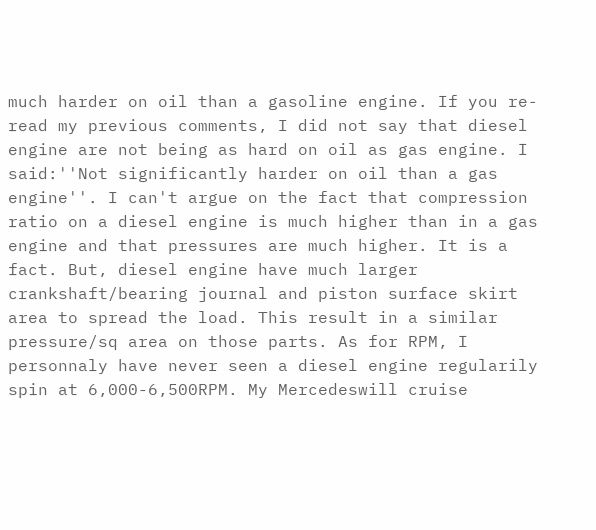much harder on oil than a gasoline engine. If you re-read my previous comments, I did not say that diesel engine are not being as hard on oil as gas engine. I said:''Not significantly harder on oil than a gas engine''. I can't argue on the fact that compression ratio on a diesel engine is much higher than in a gas engine and that pressures are much higher. It is a fact. But, diesel engine have much larger crankshaft/bearing journal and piston surface skirt area to spread the load. This result in a similar pressure/sq area on those parts. As for RPM, I personnaly have never seen a diesel engine regularily spin at 6,000-6,500RPM. My Mercedeswill cruise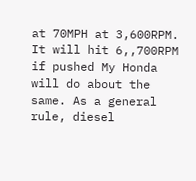at 70MPH at 3,600RPM. It will hit 6,,700RPM if pushed My Honda will do about the same. As a general rule, diesel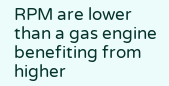RPM are lower than a gas engine benefiting from higher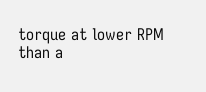torque at lower RPM than a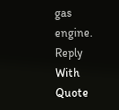gas engine.
Reply With Quote